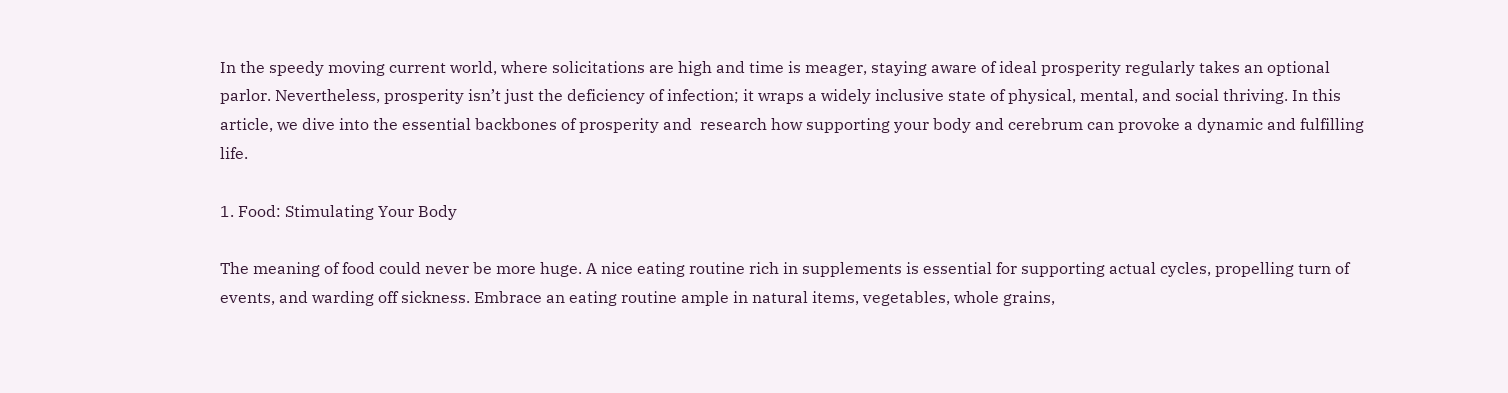In the speedy moving current world, where solicitations are high and time is meager, staying aware of ideal prosperity regularly takes an optional parlor. Nevertheless, prosperity isn’t just the deficiency of infection; it wraps a widely inclusive state of physical, mental, and social thriving. In this article, we dive into the essential backbones of prosperity and  research how supporting your body and cerebrum can provoke a dynamic and fulfilling life.

1. Food: Stimulating Your Body

The meaning of food could never be more huge. A nice eating routine rich in supplements is essential for supporting actual cycles, propelling turn of events, and warding off sickness. Embrace an eating routine ample in natural items, vegetables, whole grains,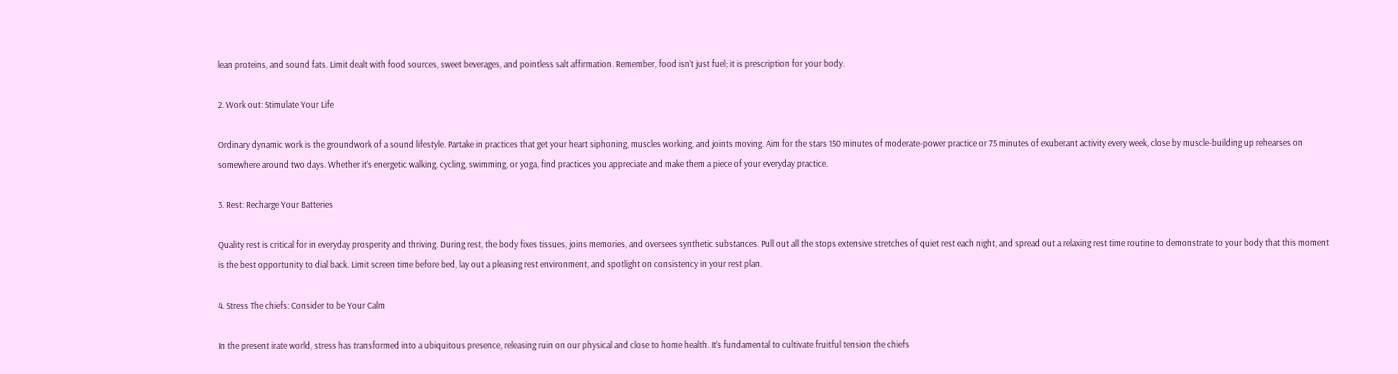lean proteins, and sound fats. Limit dealt with food sources, sweet beverages, and pointless salt affirmation. Remember, food isn’t just fuel; it is prescription for your body.

2. Work out: Stimulate Your Life

Ordinary dynamic work is the groundwork of a sound lifestyle. Partake in practices that get your heart siphoning, muscles working, and joints moving. Aim for the stars 150 minutes of moderate-power practice or 75 minutes of exuberant activity every week, close by muscle-building up rehearses on somewhere around two days. Whether it’s energetic walking, cycling, swimming, or yoga, find practices you appreciate and make them a piece of your everyday practice.

3. Rest: Recharge Your Batteries

Quality rest is critical for in everyday prosperity and thriving. During rest, the body fixes tissues, joins memories, and oversees synthetic substances. Pull out all the stops extensive stretches of quiet rest each night, and spread out a relaxing rest time routine to demonstrate to your body that this moment is the best opportunity to dial back. Limit screen time before bed, lay out a pleasing rest environment, and spotlight on consistency in your rest plan.

4. Stress The chiefs: Consider to be Your Calm

In the present irate world, stress has transformed into a ubiquitous presence, releasing ruin on our physical and close to home health. It’s fundamental to cultivate fruitful tension the chiefs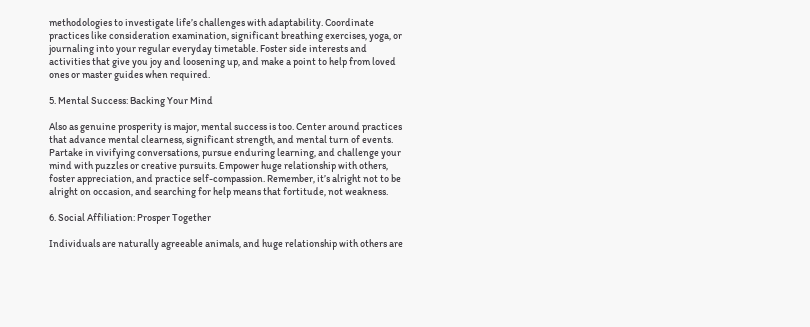methodologies to investigate life’s challenges with adaptability. Coordinate practices like consideration examination, significant breathing exercises, yoga, or journaling into your regular everyday timetable. Foster side interests and activities that give you joy and loosening up, and make a point to help from loved ones or master guides when required.

5. Mental Success: Backing Your Mind

Also as genuine prosperity is major, mental success is too. Center around practices that advance mental clearness, significant strength, and mental turn of events. Partake in vivifying conversations, pursue enduring learning, and challenge your mind with puzzles or creative pursuits. Empower huge relationship with others, foster appreciation, and practice self-compassion. Remember, it’s alright not to be alright on occasion, and searching for help means that fortitude, not weakness.

6. Social Affiliation: Prosper Together

Individuals are naturally agreeable animals, and huge relationship with others are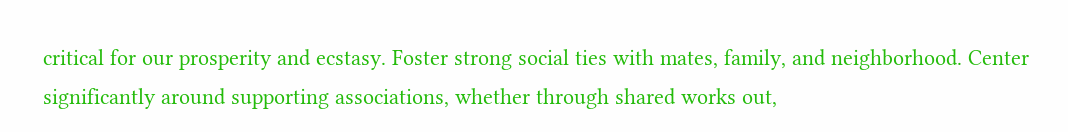critical for our prosperity and ecstasy. Foster strong social ties with mates, family, and neighborhood. Center significantly around supporting associations, whether through shared works out,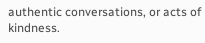authentic conversations, or acts of kindness.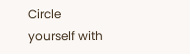Circle yourself with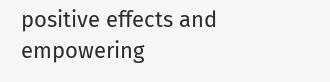positive effects and empowering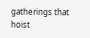gatherings that hoist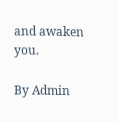and awaken you.

By Admin